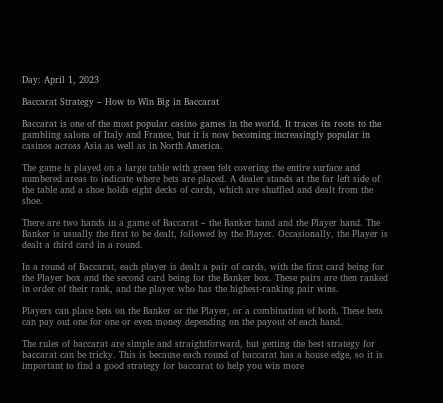Day: April 1, 2023

Baccarat Strategy – How to Win Big in Baccarat

Baccarat is one of the most popular casino games in the world. It traces its roots to the gambling salons of Italy and France, but it is now becoming increasingly popular in casinos across Asia as well as in North America.

The game is played on a large table with green felt covering the entire surface and numbered areas to indicate where bets are placed. A dealer stands at the far left side of the table and a shoe holds eight decks of cards, which are shuffled and dealt from the shoe.

There are two hands in a game of Baccarat – the Banker hand and the Player hand. The Banker is usually the first to be dealt, followed by the Player. Occasionally, the Player is dealt a third card in a round.

In a round of Baccarat, each player is dealt a pair of cards, with the first card being for the Player box and the second card being for the Banker box. These pairs are then ranked in order of their rank, and the player who has the highest-ranking pair wins.

Players can place bets on the Banker or the Player, or a combination of both. These bets can pay out one for one or even money depending on the payout of each hand.

The rules of baccarat are simple and straightforward, but getting the best strategy for baccarat can be tricky. This is because each round of baccarat has a house edge, so it is important to find a good strategy for baccarat to help you win more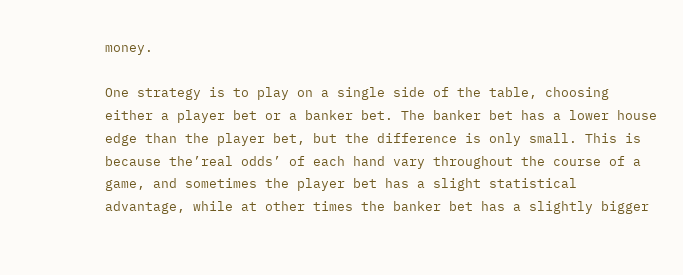money.

One strategy is to play on a single side of the table, choosing either a player bet or a banker bet. The banker bet has a lower house edge than the player bet, but the difference is only small. This is because the’real odds’ of each hand vary throughout the course of a game, and sometimes the player bet has a slight statistical advantage, while at other times the banker bet has a slightly bigger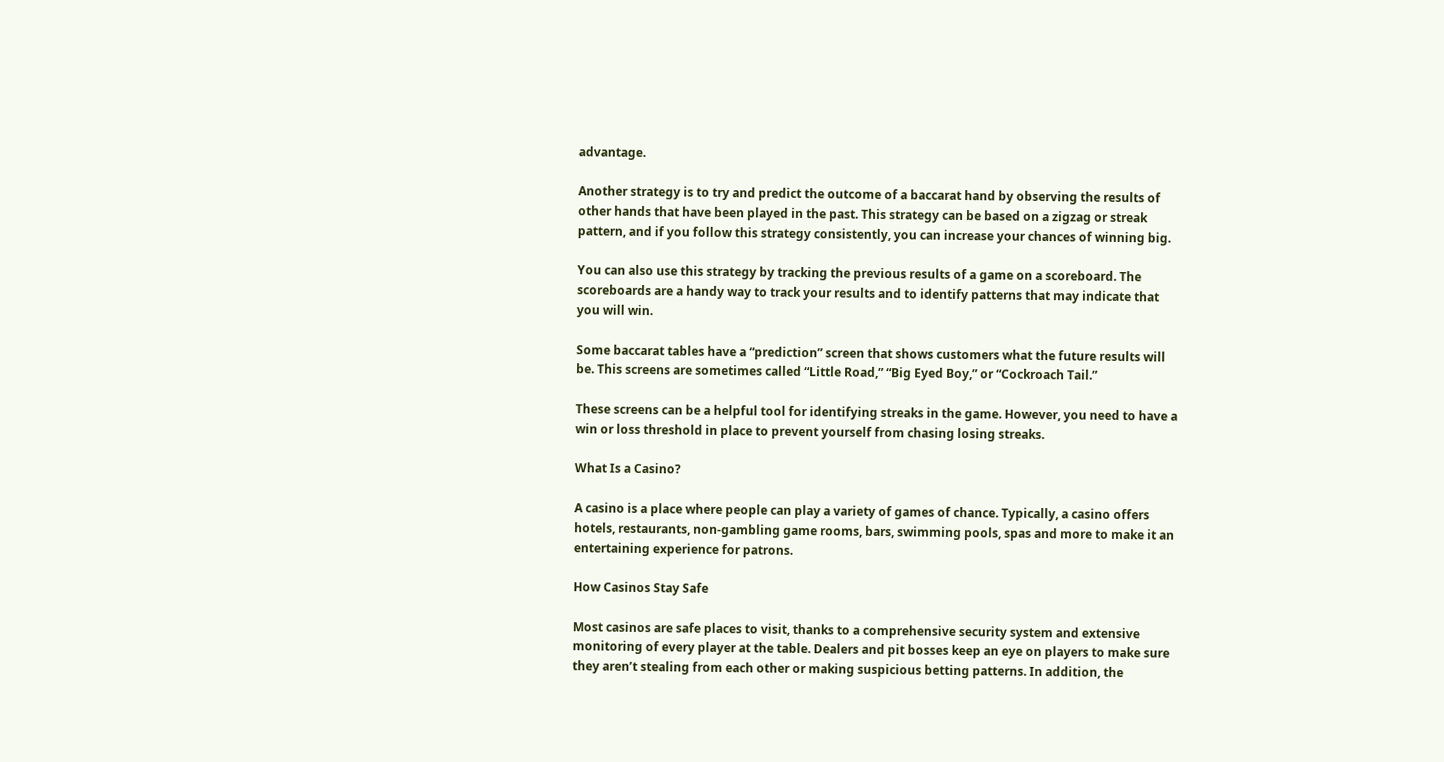advantage.

Another strategy is to try and predict the outcome of a baccarat hand by observing the results of other hands that have been played in the past. This strategy can be based on a zigzag or streak pattern, and if you follow this strategy consistently, you can increase your chances of winning big.

You can also use this strategy by tracking the previous results of a game on a scoreboard. The scoreboards are a handy way to track your results and to identify patterns that may indicate that you will win.

Some baccarat tables have a “prediction” screen that shows customers what the future results will be. This screens are sometimes called “Little Road,” “Big Eyed Boy,” or “Cockroach Tail.”

These screens can be a helpful tool for identifying streaks in the game. However, you need to have a win or loss threshold in place to prevent yourself from chasing losing streaks.

What Is a Casino?

A casino is a place where people can play a variety of games of chance. Typically, a casino offers hotels, restaurants, non-gambling game rooms, bars, swimming pools, spas and more to make it an entertaining experience for patrons.

How Casinos Stay Safe

Most casinos are safe places to visit, thanks to a comprehensive security system and extensive monitoring of every player at the table. Dealers and pit bosses keep an eye on players to make sure they aren’t stealing from each other or making suspicious betting patterns. In addition, the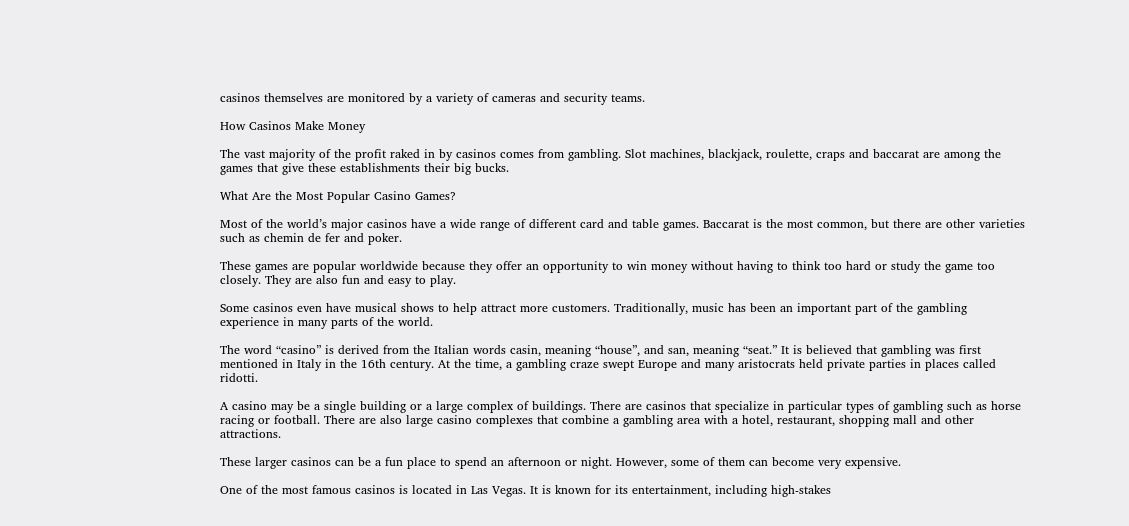casinos themselves are monitored by a variety of cameras and security teams.

How Casinos Make Money

The vast majority of the profit raked in by casinos comes from gambling. Slot machines, blackjack, roulette, craps and baccarat are among the games that give these establishments their big bucks.

What Are the Most Popular Casino Games?

Most of the world’s major casinos have a wide range of different card and table games. Baccarat is the most common, but there are other varieties such as chemin de fer and poker.

These games are popular worldwide because they offer an opportunity to win money without having to think too hard or study the game too closely. They are also fun and easy to play.

Some casinos even have musical shows to help attract more customers. Traditionally, music has been an important part of the gambling experience in many parts of the world.

The word “casino” is derived from the Italian words casin, meaning “house”, and san, meaning “seat.” It is believed that gambling was first mentioned in Italy in the 16th century. At the time, a gambling craze swept Europe and many aristocrats held private parties in places called ridotti.

A casino may be a single building or a large complex of buildings. There are casinos that specialize in particular types of gambling such as horse racing or football. There are also large casino complexes that combine a gambling area with a hotel, restaurant, shopping mall and other attractions.

These larger casinos can be a fun place to spend an afternoon or night. However, some of them can become very expensive.

One of the most famous casinos is located in Las Vegas. It is known for its entertainment, including high-stakes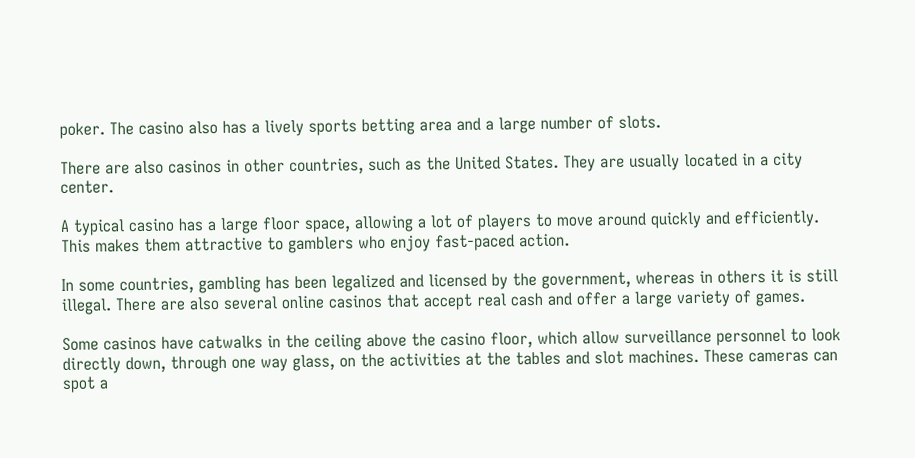poker. The casino also has a lively sports betting area and a large number of slots.

There are also casinos in other countries, such as the United States. They are usually located in a city center.

A typical casino has a large floor space, allowing a lot of players to move around quickly and efficiently. This makes them attractive to gamblers who enjoy fast-paced action.

In some countries, gambling has been legalized and licensed by the government, whereas in others it is still illegal. There are also several online casinos that accept real cash and offer a large variety of games.

Some casinos have catwalks in the ceiling above the casino floor, which allow surveillance personnel to look directly down, through one way glass, on the activities at the tables and slot machines. These cameras can spot a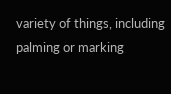variety of things, including palming or marking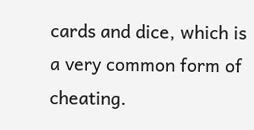cards and dice, which is a very common form of cheating.